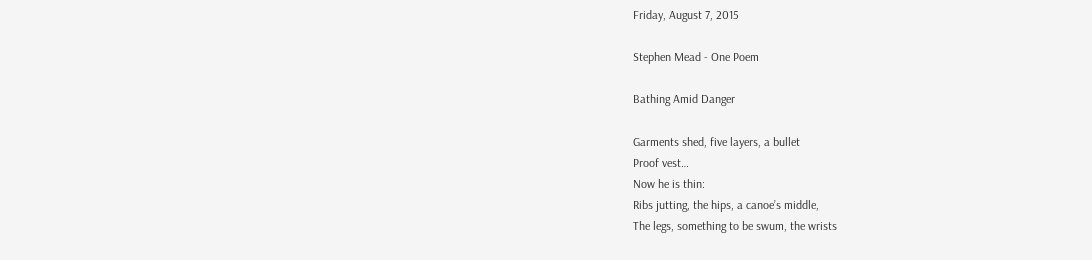Friday, August 7, 2015

Stephen Mead - One Poem

Bathing Amid Danger

Garments shed, five layers, a bullet
Proof vest…
Now he is thin:
Ribs jutting, the hips, a canoe’s middle,
The legs, something to be swum, the wrists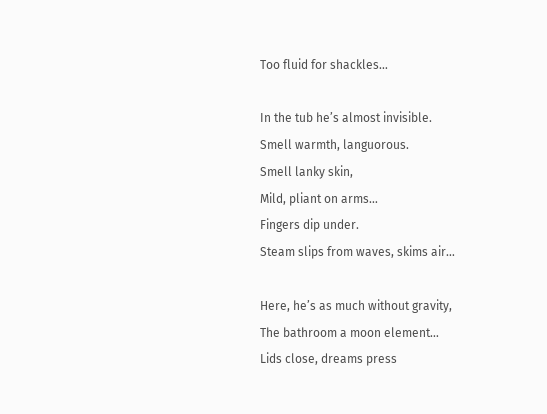Too fluid for shackles…

In the tub he’s almost invisible.
Smell warmth, languorous.
Smell lanky skin,
Mild, pliant on arms…
Fingers dip under.
Steam slips from waves, skims air…

Here, he’s as much without gravity,
The bathroom a moon element…
Lids close, dreams press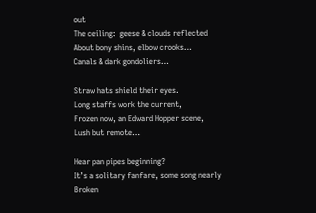out
The ceiling:  geese & clouds reflected
About bony shins, elbow crooks…
Canals & dark gondoliers…

Straw hats shield their eyes.
Long staffs work the current,
Frozen now, an Edward Hopper scene,
Lush but remote…

Hear pan pipes beginning?
It’s a solitary fanfare, some song nearly
Broken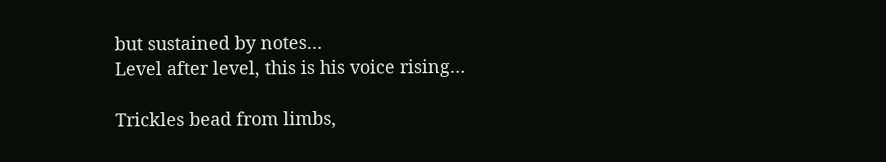but sustained by notes…
Level after level, this is his voice rising…

Trickles bead from limbs,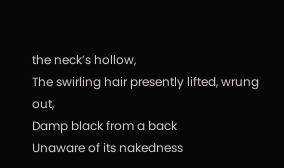the neck’s hollow,
The swirling hair presently lifted, wrung out,
Damp black from a back
Unaware of its nakedness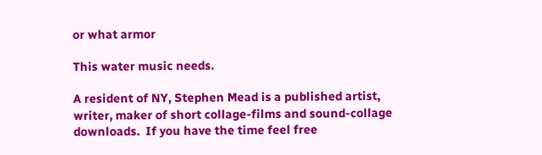or what armor

This water music needs.

A resident of NY, Stephen Mead is a published artist, writer, maker of short collage-films and sound-collage downloads.  If you have the time feel free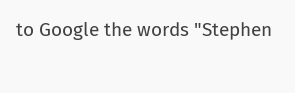to Google the words "Stephen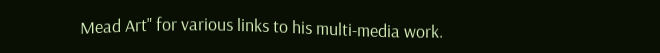Mead Art" for various links to his multi-media work.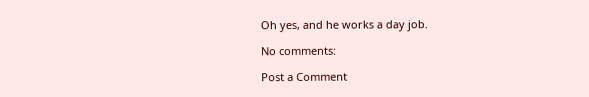Oh yes, and he works a day job.

No comments:

Post a Comment